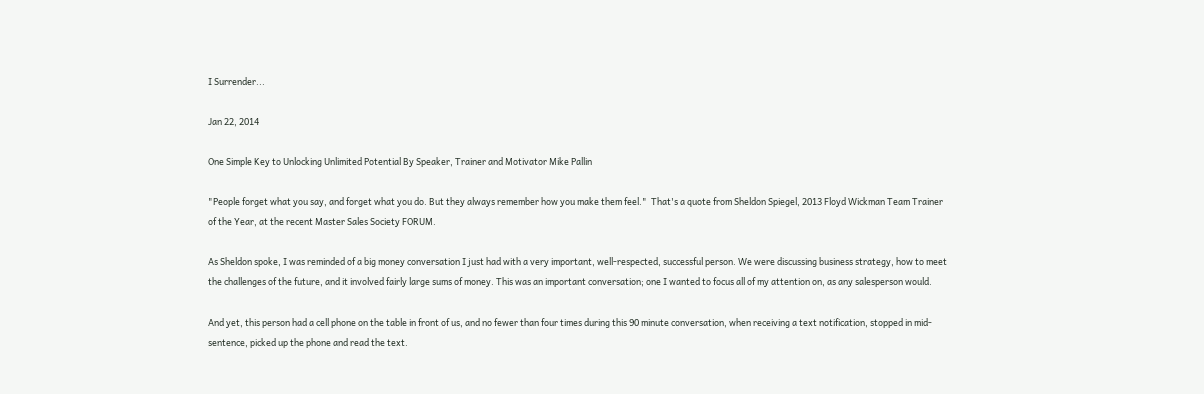I Surrender...

Jan 22, 2014

One Simple Key to Unlocking Unlimited Potential By Speaker, Trainer and Motivator Mike Pallin

"People forget what you say, and forget what you do. But they always remember how you make them feel."  That's a quote from Sheldon Spiegel, 2013 Floyd Wickman Team Trainer of the Year, at the recent Master Sales Society FORUM.

As Sheldon spoke, I was reminded of a big money conversation I just had with a very important, well-respected, successful person. We were discussing business strategy, how to meet the challenges of the future, and it involved fairly large sums of money. This was an important conversation; one I wanted to focus all of my attention on, as any salesperson would.

And yet, this person had a cell phone on the table in front of us, and no fewer than four times during this 90 minute conversation, when receiving a text notification, stopped in mid-sentence, picked up the phone and read the text.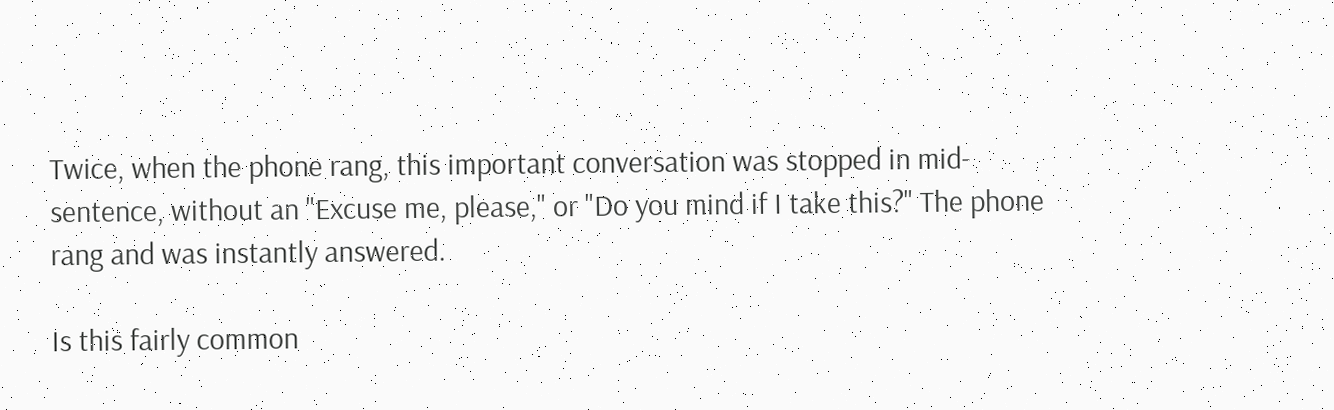Twice, when the phone rang, this important conversation was stopped in mid-sentence, without an "Excuse me, please," or "Do you mind if I take this?" The phone rang and was instantly answered.

Is this fairly common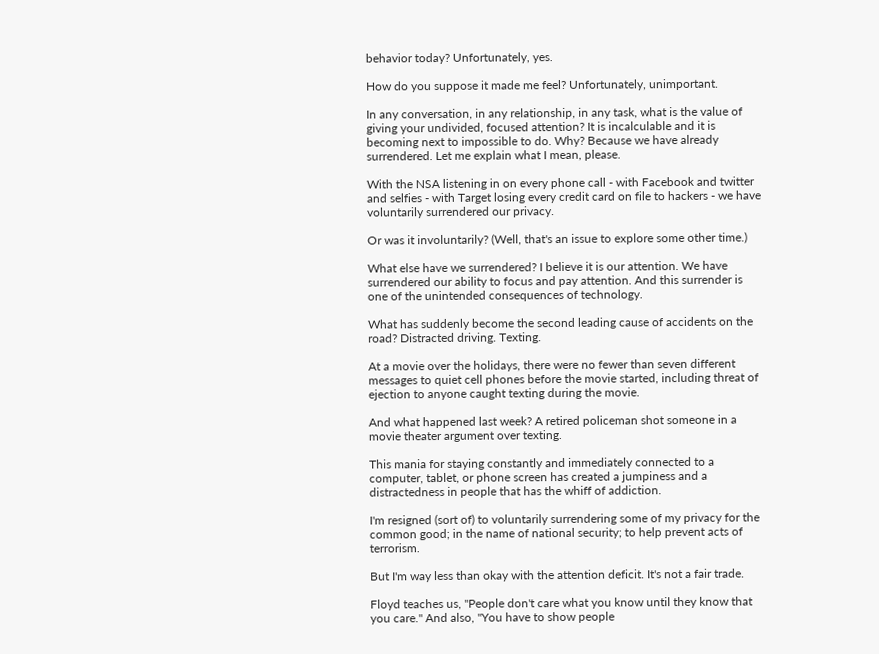behavior today? Unfortunately, yes.

How do you suppose it made me feel? Unfortunately, unimportant.

In any conversation, in any relationship, in any task, what is the value of giving your undivided, focused attention? It is incalculable and it is becoming next to impossible to do. Why? Because we have already surrendered. Let me explain what I mean, please.

With the NSA listening in on every phone call - with Facebook and twitter and selfies - with Target losing every credit card on file to hackers - we have voluntarily surrendered our privacy.

Or was it involuntarily? (Well, that's an issue to explore some other time.)

What else have we surrendered? I believe it is our attention. We have surrendered our ability to focus and pay attention. And this surrender is one of the unintended consequences of technology.

What has suddenly become the second leading cause of accidents on the road? Distracted driving. Texting.

At a movie over the holidays, there were no fewer than seven different messages to quiet cell phones before the movie started, including threat of ejection to anyone caught texting during the movie.

And what happened last week? A retired policeman shot someone in a movie theater argument over texting.

This mania for staying constantly and immediately connected to a computer, tablet, or phone screen has created a jumpiness and a distractedness in people that has the whiff of addiction.

I'm resigned (sort of) to voluntarily surrendering some of my privacy for the common good; in the name of national security; to help prevent acts of terrorism.

But I'm way less than okay with the attention deficit. It's not a fair trade.

Floyd teaches us, "People don't care what you know until they know that you care." And also, "You have to show people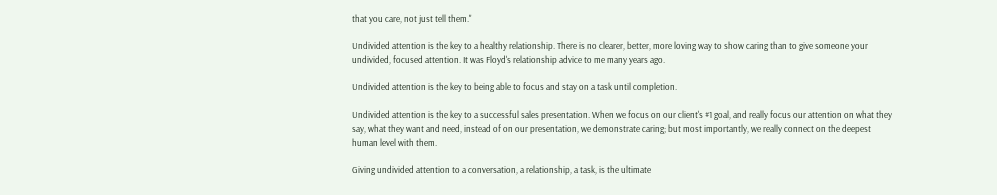that you care, not just tell them."

Undivided attention is the key to a healthy relationship. There is no clearer, better, more loving way to show caring than to give someone your undivided, focused attention. It was Floyd's relationship advice to me many years ago.

Undivided attention is the key to being able to focus and stay on a task until completion.

Undivided attention is the key to a successful sales presentation. When we focus on our client's #1 goal, and really focus our attention on what they say, what they want and need, instead of on our presentation, we demonstrate caring; but most importantly, we really connect on the deepest human level with them.

Giving undivided attention to a conversation, a relationship, a task, is the ultimate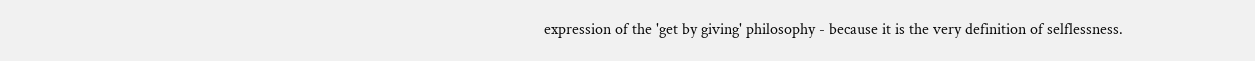expression of the 'get by giving' philosophy - because it is the very definition of selflessness.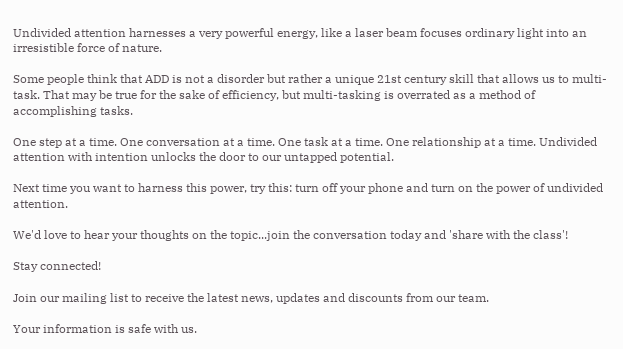Undivided attention harnesses a very powerful energy, like a laser beam focuses ordinary light into an irresistible force of nature.

Some people think that ADD is not a disorder but rather a unique 21st century skill that allows us to multi-task. That may be true for the sake of efficiency, but multi-tasking is overrated as a method of accomplishing tasks.

One step at a time. One conversation at a time. One task at a time. One relationship at a time. Undivided attention with intention unlocks the door to our untapped potential.

Next time you want to harness this power, try this: turn off your phone and turn on the power of undivided attention.

We'd love to hear your thoughts on the topic...join the conversation today and 'share with the class'!

Stay connected!

Join our mailing list to receive the latest news, updates and discounts from our team.

Your information is safe with us.